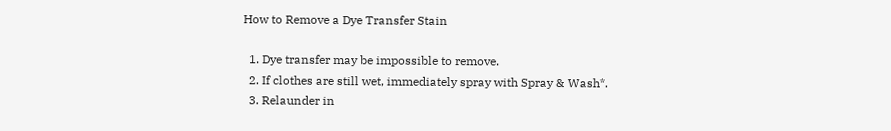How to Remove a Dye Transfer Stain

  1. Dye transfer may be impossible to remove.
  2. If clothes are still wet, immediately spray with Spray & Wash*.
  3. Relaunder in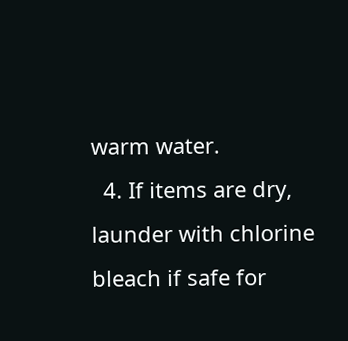warm water.
  4. If items are dry, launder with chlorine bleach if safe for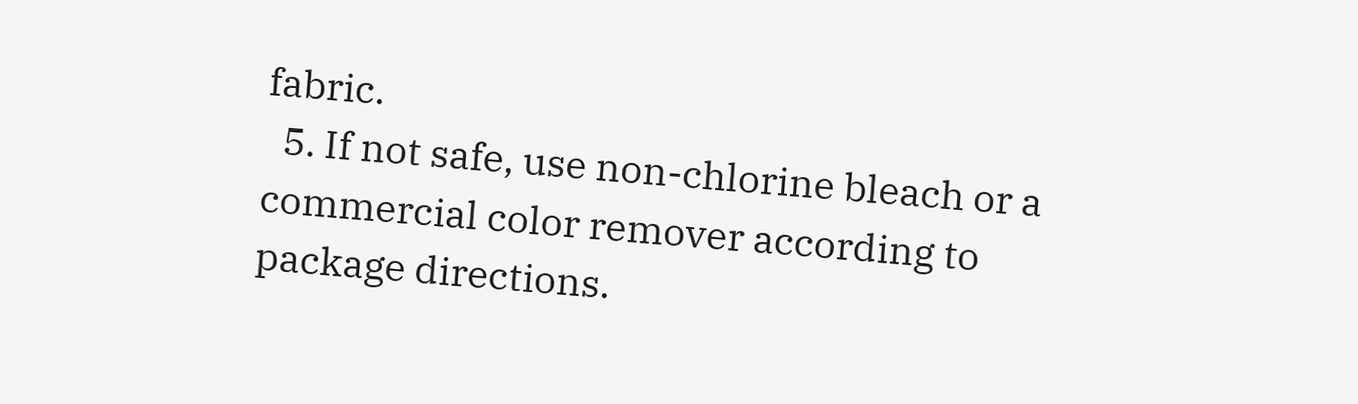fabric.
  5. If not safe, use non-chlorine bleach or a commercial color remover according to package directions.